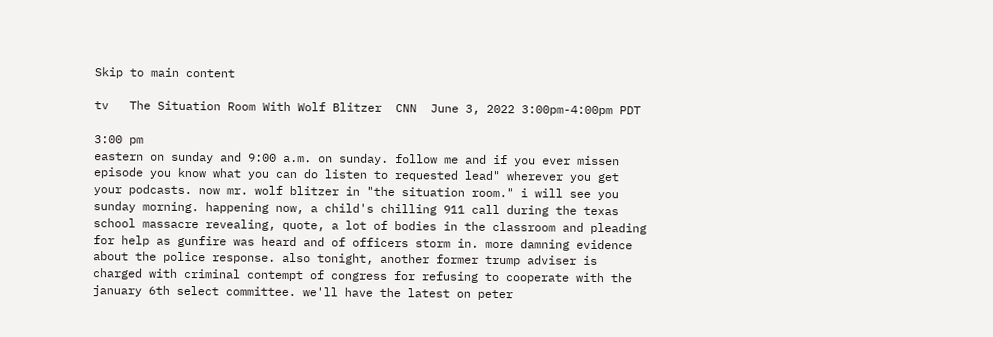Skip to main content

tv   The Situation Room With Wolf Blitzer  CNN  June 3, 2022 3:00pm-4:00pm PDT

3:00 pm
eastern on sunday and 9:00 a.m. on sunday. follow me and if you ever missen episode you know what you can do listen to requested lead" wherever you get your podcasts. now mr. wolf blitzer in "the situation room." i will see you sunday morning. happening now, a child's chilling 911 call during the texas school massacre revealing, quote, a lot of bodies in the classroom and pleading for help as gunfire was heard and of officers storm in. more damning evidence about the police response. also tonight, another former trump adviser is charged with criminal contempt of congress for refusing to cooperate with the january 6th select committee. we'll have the latest on peter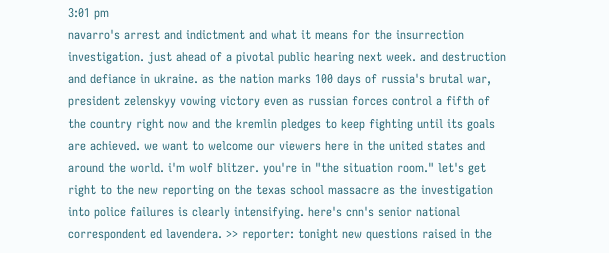3:01 pm
navarro's arrest and indictment and what it means for the insurrection investigation. just ahead of a pivotal public hearing next week. and destruction and defiance in ukraine. as the nation marks 100 days of russia's brutal war, president zelenskyy vowing victory even as russian forces control a fifth of the country right now and the kremlin pledges to keep fighting until its goals are achieved. we want to welcome our viewers here in the united states and around the world. i'm wolf blitzer. you're in "the situation room." let's get right to the new reporting on the texas school massacre as the investigation into police failures is clearly intensifying. here's cnn's senior national correspondent ed lavendera. >> reporter: tonight new questions raised in the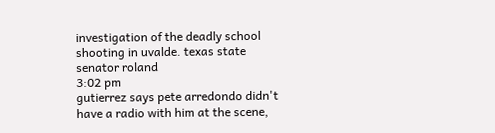investigation of the deadly school shooting in uvalde. texas state senator roland
3:02 pm
gutierrez says pete arredondo didn't have a radio with him at the scene,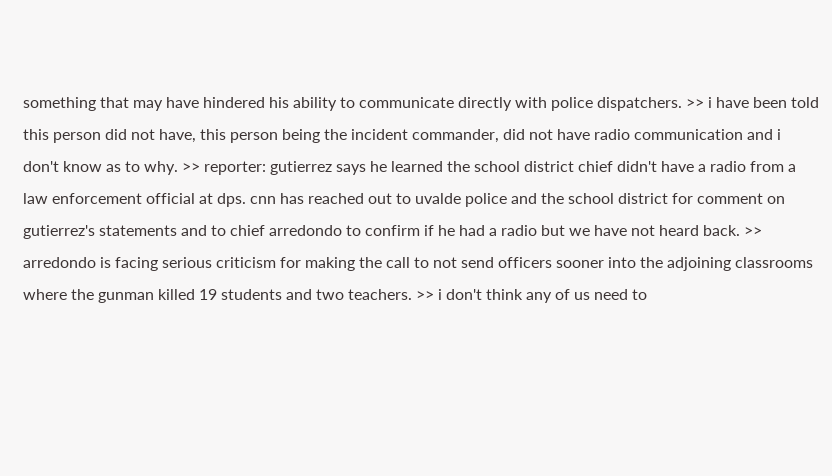something that may have hindered his ability to communicate directly with police dispatchers. >> i have been told this person did not have, this person being the incident commander, did not have radio communication and i don't know as to why. >> reporter: gutierrez says he learned the school district chief didn't have a radio from a law enforcement official at dps. cnn has reached out to uvalde police and the school district for comment on gutierrez's statements and to chief arredondo to confirm if he had a radio but we have not heard back. >> arredondo is facing serious criticism for making the call to not send officers sooner into the adjoining classrooms where the gunman killed 19 students and two teachers. >> i don't think any of us need to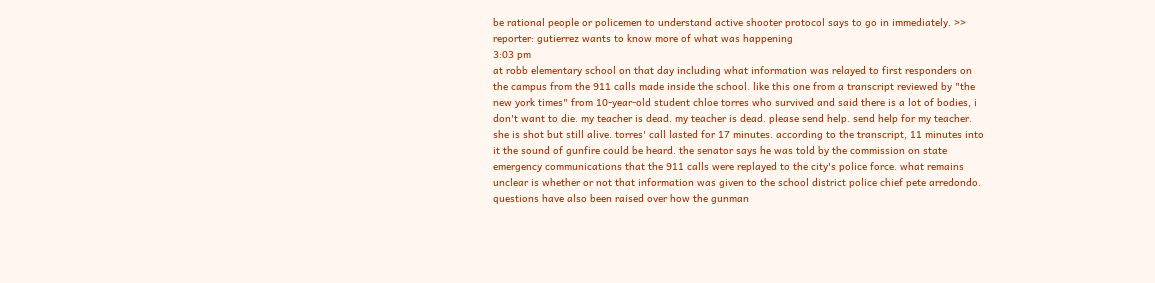be rational people or policemen to understand active shooter protocol says to go in immediately. >> reporter: gutierrez wants to know more of what was happening
3:03 pm
at robb elementary school on that day including what information was relayed to first responders on the campus from the 911 calls made inside the school. like this one from a transcript reviewed by "the new york times" from 10-year-old student chloe torres who survived and said there is a lot of bodies, i don't want to die. my teacher is dead. my teacher is dead. please send help. send help for my teacher. she is shot but still alive. torres' call lasted for 17 minutes. according to the transcript, 11 minutes into it the sound of gunfire could be heard. the senator says he was told by the commission on state emergency communications that the 911 calls were replayed to the city's police force. what remains unclear is whether or not that information was given to the school district police chief pete arredondo. questions have also been raised over how the gunman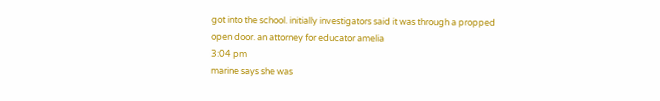got into the school. initially investigators said it was through a propped open door. an attorney for educator amelia
3:04 pm
marine says she was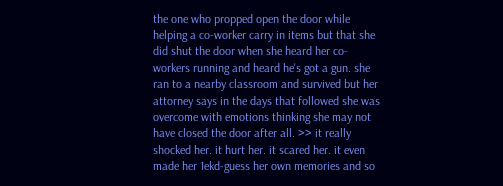the one who propped open the door while helping a co-worker carry in items but that she did shut the door when she heard her co-workers running and heard he's got a gun. she ran to a nearby classroom and survived but her attorney says in the days that followed she was overcome with emotions thinking she may not have closed the door after all. >> it really shocked her. it hurt her. it scared her. it even made her 1ekd-guess her own memories and so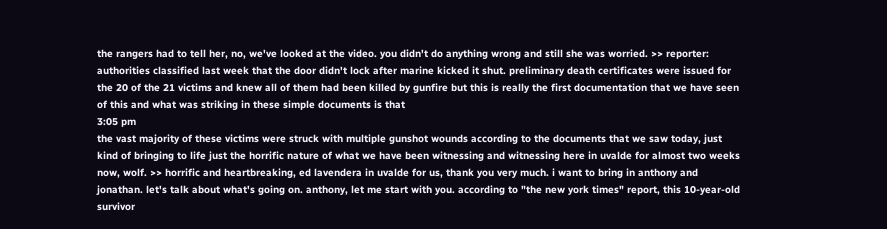the rangers had to tell her, no, we've looked at the video. you didn't do anything wrong and still she was worried. >> reporter: authorities classified last week that the door didn't lock after marine kicked it shut. preliminary death certificates were issued for the 20 of the 21 victims and knew all of them had been killed by gunfire but this is really the first documentation that we have seen of this and what was striking in these simple documents is that
3:05 pm
the vast majority of these victims were struck with multiple gunshot wounds according to the documents that we saw today, just kind of bringing to life just the horrific nature of what we have been witnessing and witnessing here in uvalde for almost two weeks now, wolf. >> horrific and heartbreaking, ed lavendera in uvalde for us, thank you very much. i want to bring in anthony and jonathan. let's talk about what's going on. anthony, let me start with you. according to "the new york times" report, this 10-year-old survivor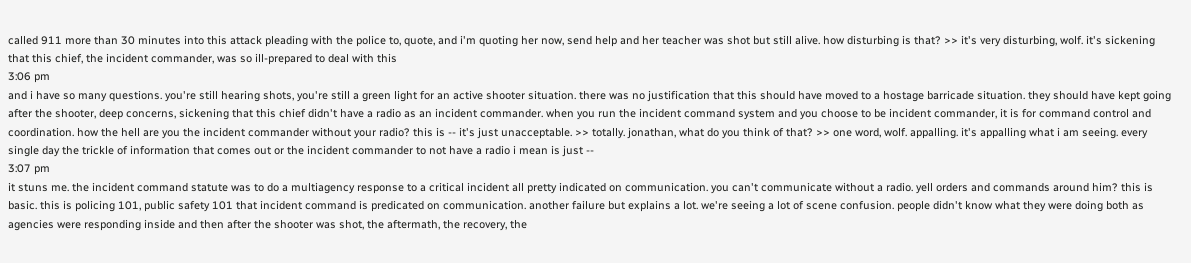called 911 more than 30 minutes into this attack pleading with the police to, quote, and i'm quoting her now, send help and her teacher was shot but still alive. how disturbing is that? >> it's very disturbing, wolf. it's sickening that this chief, the incident commander, was so ill-prepared to deal with this
3:06 pm
and i have so many questions. you're still hearing shots, you're still a green light for an active shooter situation. there was no justification that this should have moved to a hostage barricade situation. they should have kept going after the shooter, deep concerns, sickening that this chief didn't have a radio as an incident commander. when you run the incident command system and you choose to be incident commander, it is for command control and coordination. how the hell are you the incident commander without your radio? this is -- it's just unacceptable. >> totally. jonathan, what do you think of that? >> one word, wolf. appalling. it's appalling what i am seeing. every single day the trickle of information that comes out or the incident commander to not have a radio i mean is just --
3:07 pm
it stuns me. the incident command statute was to do a multiagency response to a critical incident all pretty indicated on communication. you can't communicate without a radio. yell orders and commands around him? this is basic. this is policing 101, public safety 101 that incident command is predicated on communication. another failure but explains a lot. we're seeing a lot of scene confusion. people didn't know what they were doing both as agencies were responding inside and then after the shooter was shot, the aftermath, the recovery, the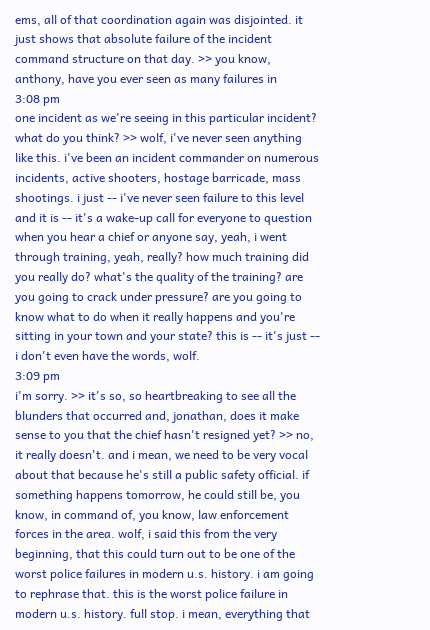ems, all of that coordination again was disjointed. it just shows that absolute failure of the incident command structure on that day. >> you know, anthony, have you ever seen as many failures in
3:08 pm
one incident as we're seeing in this particular incident? what do you think? >> wolf, i've never seen anything like this. i've been an incident commander on numerous incidents, active shooters, hostage barricade, mass shootings. i just -- i've never seen failure to this level and it is -- it's a wake-up call for everyone to question when you hear a chief or anyone say, yeah, i went through training, yeah, really? how much training did you really do? what's the quality of the training? are you going to crack under pressure? are you going to know what to do when it really happens and you're sitting in your town and your state? this is -- it's just -- i don't even have the words, wolf.
3:09 pm
i'm sorry. >> it's so, so heartbreaking to see all the blunders that occurred and, jonathan, does it make sense to you that the chief hasn't resigned yet? >> no, it really doesn't. and i mean, we need to be very vocal about that because he's still a public safety official. if something happens tomorrow, he could still be, you know, in command of, you know, law enforcement forces in the area. wolf, i said this from the very beginning, that this could turn out to be one of the worst police failures in modern u.s. history. i am going to rephrase that. this is the worst police failure in modern u.s. history. full stop. i mean, everything that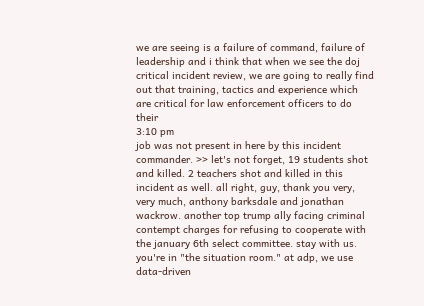we are seeing is a failure of command, failure of leadership and i think that when we see the doj critical incident review, we are going to really find out that training, tactics and experience which are critical for law enforcement officers to do their
3:10 pm
job was not present in here by this incident commander. >> let's not forget, 19 students shot and killed. 2 teachers shot and killed in this incident as well. all right, guy, thank you very, very much, anthony barksdale and jonathan wackrow. another top trump ally facing criminal contempt charges for refusing to cooperate with the january 6th select committee. stay with us. you're in "the situation room." at adp, we use data-driven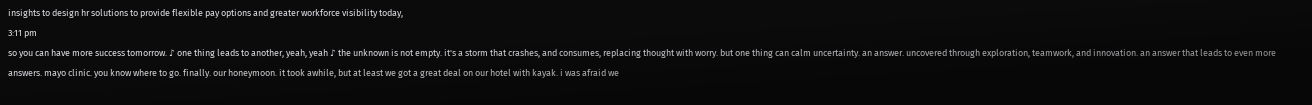insights to design hr solutions to provide flexible pay options and greater workforce visibility today,
3:11 pm
so you can have more success tomorrow. ♪ one thing leads to another, yeah, yeah ♪ the unknown is not empty. it's a storm that crashes, and consumes, replacing thought with worry. but one thing can calm uncertainty. an answer. uncovered through exploration, teamwork, and innovation. an answer that leads to even more answers. mayo clinic. you know where to go. finally. our honeymoon. it took awhile, but at least we got a great deal on our hotel with kayak. i was afraid we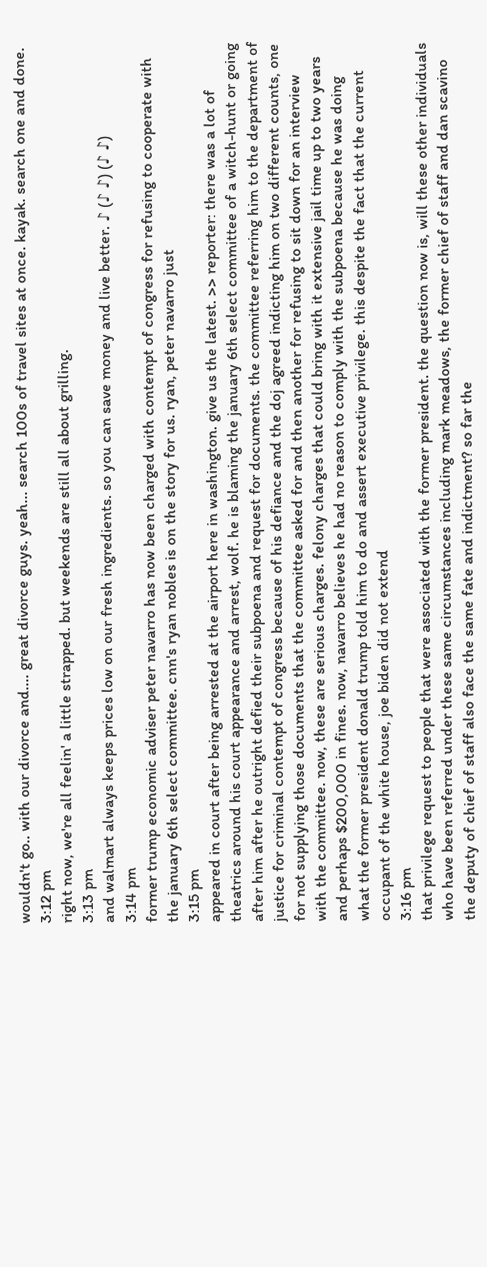wouldn't go.. with our divorce and.... great divorce guys. yeah... search 100s of travel sites at once. kayak. search one and done.
3:12 pm
right now, we're all feelin' a little strapped. but weekends are still all about grilling.
3:13 pm
and walmart always keeps prices low on our fresh ingredients. so you can save money and live better. ♪ (♪ ♪) (♪ ♪)
3:14 pm
former trump economic adviser peter navarro has now been charged with contempt of congress for refusing to cooperate with the january 6th select committee. cnn's ryan nobles is on the story for us. ryan, peter navarro just
3:15 pm
appeared in court after being arrested at the airport here in washington. give us the latest. >> reporter: there was a lot of theatrics around his court appearance and arrest, wolf. he is blaming the january 6th select committee of a witch-hunt or going after him after he outright defied their subpoena and request for documents. the committee referring him to the department of justice for criminal contempt of congress because of his defiance and the doj agreed indicting him on two different counts, one for not supplying those documents that the committee asked for and then another for refusing to sit down for an interview with the committee. now, these are serious charges. felony charges that could bring with it extensive jail time up to two years and perhaps $200,000 in fines. now, navarro believes he had no reason to comply with the subpoena because he was doing what the former president donald trump told him to do and assert executive privilege. this despite the fact that the current occupant of the white house, joe biden did not extend
3:16 pm
that privilege request to people that were associated with the former president. the question now is, will these other individuals who have been referred under these same circumstances including mark meadows, the former chief of staff and dan scavino the deputy of chief of staff also face the same fate and indictment? so far the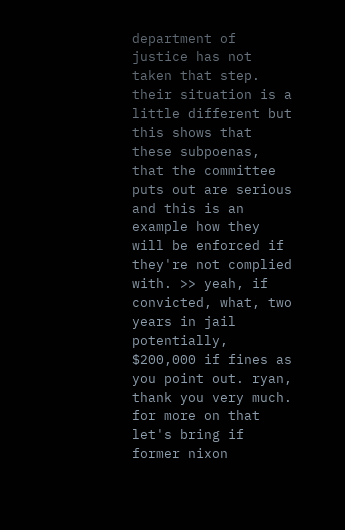department of justice has not taken that step. their situation is a little different but this shows that these subpoenas, that the committee puts out are serious and this is an example how they will be enforced if they're not complied with. >> yeah, if convicted, what, two years in jail potentially, $200,000 if fines as you point out. ryan, thank you very much. for more on that let's bring if former nixon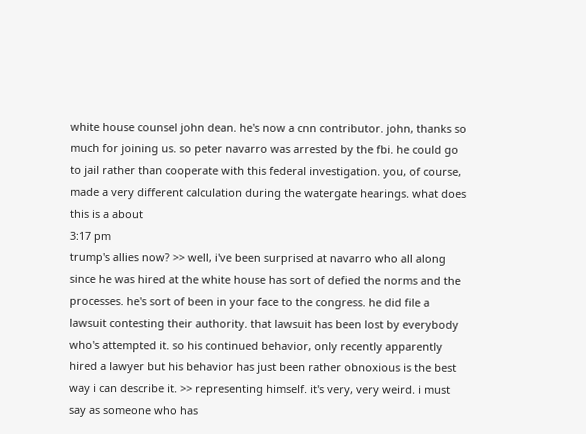white house counsel john dean. he's now a cnn contributor. john, thanks so much for joining us. so peter navarro was arrested by the fbi. he could go to jail rather than cooperate with this federal investigation. you, of course, made a very different calculation during the watergate hearings. what does this is a about
3:17 pm
trump's allies now? >> well, i've been surprised at navarro who all along since he was hired at the white house has sort of defied the norms and the processes. he's sort of been in your face to the congress. he did file a lawsuit contesting their authority. that lawsuit has been lost by everybody who's attempted it. so his continued behavior, only recently apparently hired a lawyer but his behavior has just been rather obnoxious is the best way i can describe it. >> representing himself. it's very, very weird. i must say as someone who has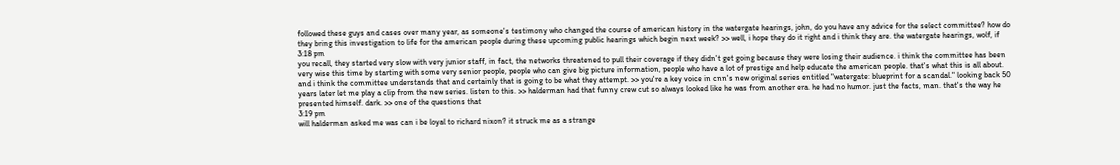followed these guys and cases over many year, as someone's testimony who changed the course of american history in the watergate hearings, john, do you have any advice for the select committee? how do they bring this investigation to life for the american people during these upcoming public hearings which begin next week? >> well, i hope they do it right and i think they are. the watergate hearings, wolf, if
3:18 pm
you recall, they started very slow with very junior staff, in fact, the networks threatened to pull their coverage if they didn't get going because they were losing their audience. i think the committee has been very wise this time by starting with some very senior people, people who can give big picture information, people who have a lot of prestige and help educate the american people. that's what this is all about. and i think the committee understands that and certainly that is going to be what they attempt. >> you're a key voice in cnn's new original series entitled "watergate: blueprint for a scandal." looking back 50 years later let me play a clip from the new series. listen to this. >> halderman had that funny crew cut so always looked like he was from another era. he had no humor. just the facts, man. that's the way he presented himself. dark. >> one of the questions that
3:19 pm
will halderman asked me was can i be loyal to richard nixon? it struck me as a strange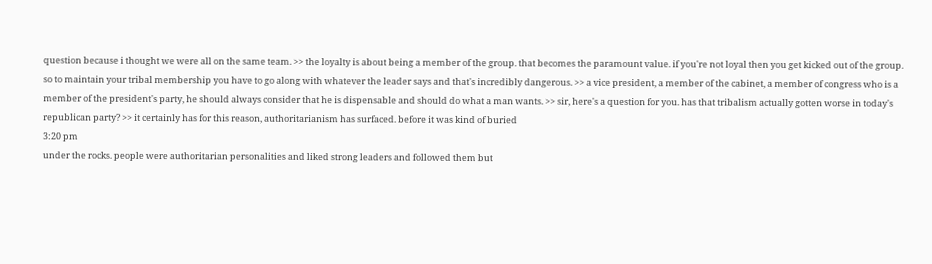question because i thought we were all on the same team. >> the loyalty is about being a member of the group. that becomes the paramount value. if you're not loyal then you get kicked out of the group. so to maintain your tribal membership you have to go along with whatever the leader says and that's incredibly dangerous. >> a vice president, a member of the cabinet, a member of congress who is a member of the president's party, he should always consider that he is dispensable and should do what a man wants. >> sir, here's a question for you. has that tribalism actually gotten worse in today's republican party? >> it certainly has for this reason, authoritarianism has surfaced. before it was kind of buried
3:20 pm
under the rocks. people were authoritarian personalities and liked strong leaders and followed them but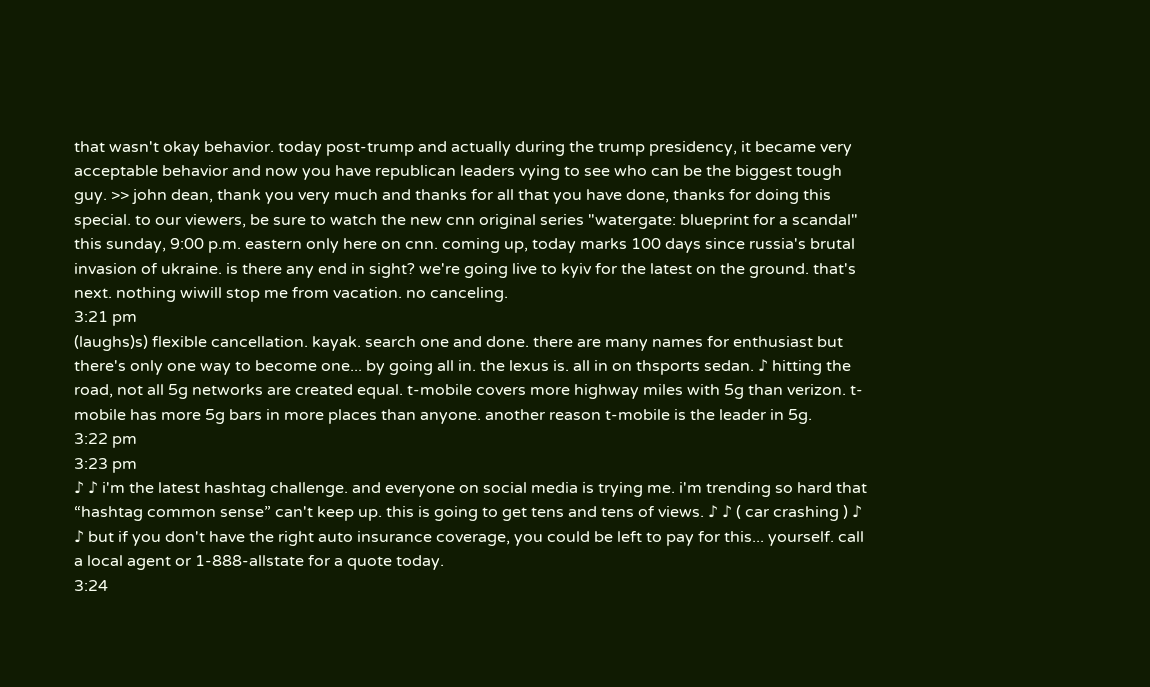that wasn't okay behavior. today post-trump and actually during the trump presidency, it became very acceptable behavior and now you have republican leaders vying to see who can be the biggest tough guy. >> john dean, thank you very much and thanks for all that you have done, thanks for doing this special. to our viewers, be sure to watch the new cnn original series "watergate: blueprint for a scandal" this sunday, 9:00 p.m. eastern only here on cnn. coming up, today marks 100 days since russia's brutal invasion of ukraine. is there any end in sight? we're going live to kyiv for the latest on the ground. that's next. nothing wiwill stop me from vacation. no canceling.
3:21 pm
(laughs)s) flexible cancellation. kayak. search one and done. there are many names for enthusiast but there's only one way to become one... by going all in. the lexus is. all in on thsports sedan. ♪ hitting the road, not all 5g networks are created equal. t-mobile covers more highway miles with 5g than verizon. t-mobile has more 5g bars in more places than anyone. another reason t-mobile is the leader in 5g.
3:22 pm
3:23 pm
♪ ♪ i'm the latest hashtag challenge. and everyone on social media is trying me. i'm trending so hard that “hashtag common sense” can't keep up. this is going to get tens and tens of views. ♪ ♪ ( car crashing ) ♪ ♪ but if you don't have the right auto insurance coverage, you could be left to pay for this... yourself. call a local agent or 1-888-allstate for a quote today.
3:24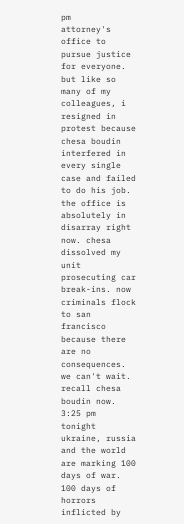pm
attorney's office to pursue justice for everyone. but like so many of my colleagues, i resigned in protest because chesa boudin interfered in every single case and failed to do his job. the office is absolutely in disarray right now. chesa dissolved my unit prosecuting car break-ins. now criminals flock to san francisco because there are no consequences. we can't wait. recall chesa boudin now.
3:25 pm
tonight ukraine, russia and the world are marking 100 days of war. 100 days of horrors inflicted by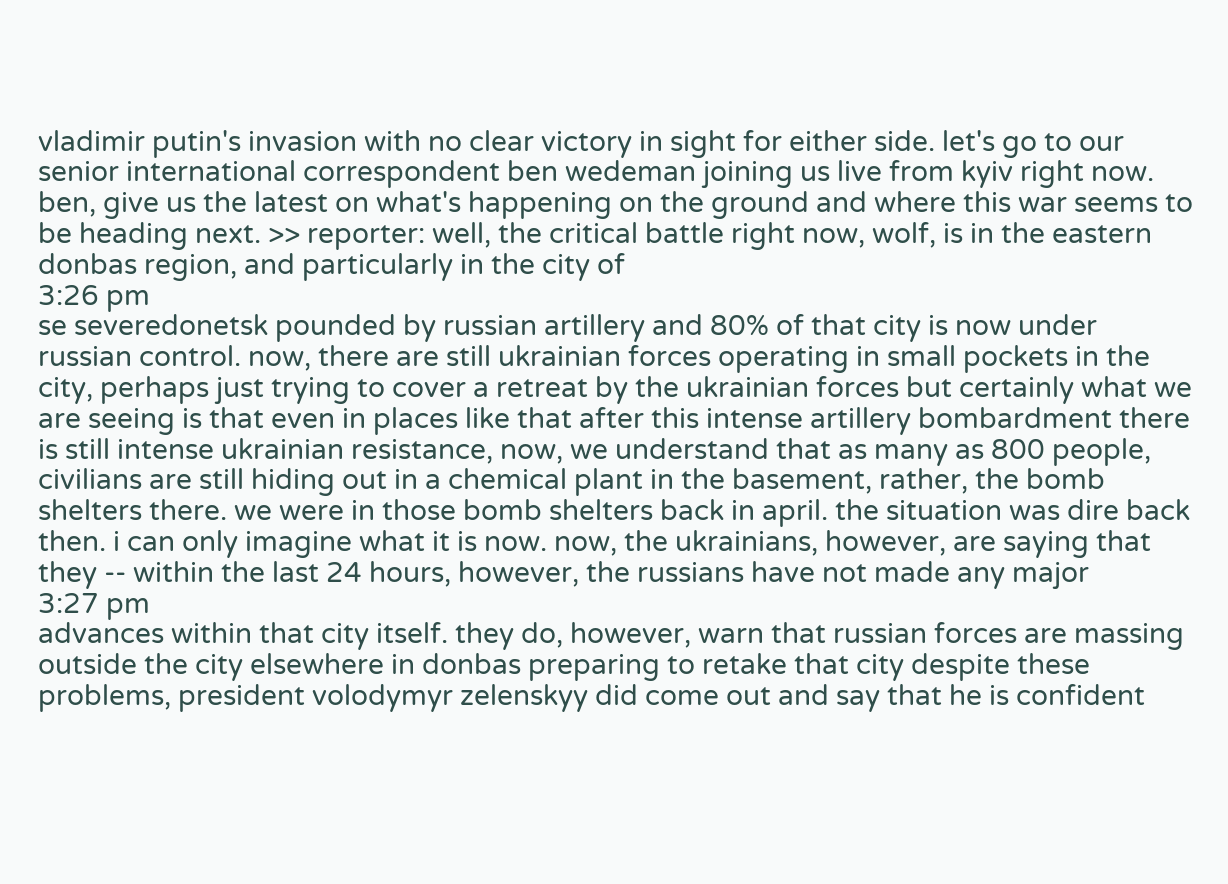vladimir putin's invasion with no clear victory in sight for either side. let's go to our senior international correspondent ben wedeman joining us live from kyiv right now. ben, give us the latest on what's happening on the ground and where this war seems to be heading next. >> reporter: well, the critical battle right now, wolf, is in the eastern donbas region, and particularly in the city of
3:26 pm
se severedonetsk pounded by russian artillery and 80% of that city is now under russian control. now, there are still ukrainian forces operating in small pockets in the city, perhaps just trying to cover a retreat by the ukrainian forces but certainly what we are seeing is that even in places like that after this intense artillery bombardment there is still intense ukrainian resistance, now, we understand that as many as 800 people, civilians are still hiding out in a chemical plant in the basement, rather, the bomb shelters there. we were in those bomb shelters back in april. the situation was dire back then. i can only imagine what it is now. now, the ukrainians, however, are saying that they -- within the last 24 hours, however, the russians have not made any major
3:27 pm
advances within that city itself. they do, however, warn that russian forces are massing outside the city elsewhere in donbas preparing to retake that city despite these problems, president volodymyr zelenskyy did come out and say that he is confident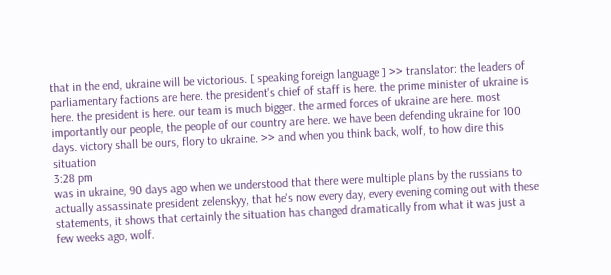that in the end, ukraine will be victorious. [ speaking foreign language ] >> translator: the leaders of parliamentary factions are here. the president's chief of staff is here. the prime minister of ukraine is here. the president is here. our team is much bigger. the armed forces of ukraine are here. most importantly our people, the people of our country are here. we have been defending ukraine for 100 days. victory shall be ours, flory to ukraine. >> and when you think back, wolf, to how dire this situation
3:28 pm
was in ukraine, 90 days ago when we understood that there were multiple plans by the russians to actually assassinate president zelenskyy, that he's now every day, every evening coming out with these statements, it shows that certainly the situation has changed dramatically from what it was just a few weeks ago, wolf.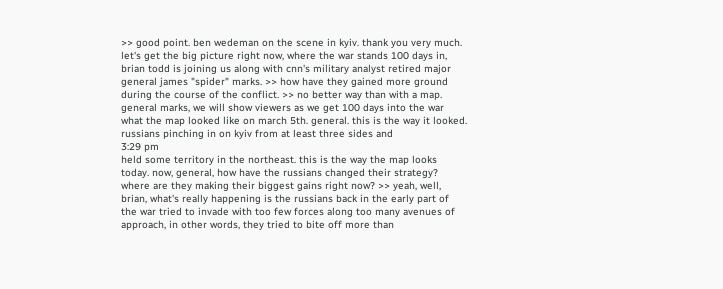>> good point. ben wedeman on the scene in kyiv. thank you very much. let's get the big picture right now, where the war stands 100 days in, brian todd is joining us along with cnn's military analyst retired major general james "spider" marks. >> how have they gained more ground during the course of the conflict. >> no better way than with a map. general marks, we will show viewers as we get 100 days into the war what the map looked like on march 5th. general. this is the way it looked. russians pinching in on kyiv from at least three sides and
3:29 pm
held some territory in the northeast. this is the way the map looks today. now, general, how have the russians changed their strategy? where are they making their biggest gains right now? >> yeah, well, brian, what's really happening is the russians back in the early part of the war tried to invade with too few forces along too many avenues of approach, in other words, they tried to bite off more than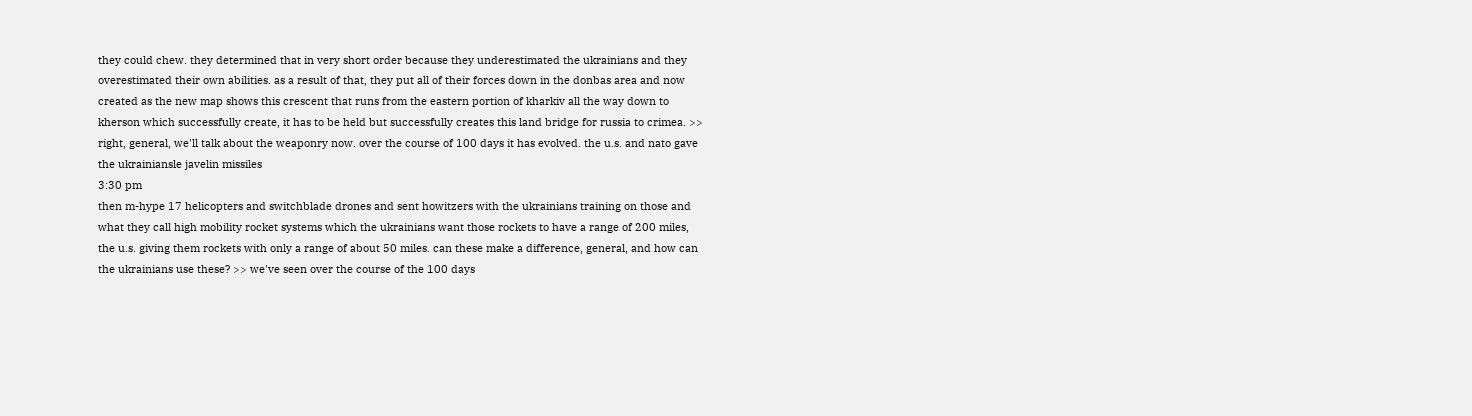they could chew. they determined that in very short order because they underestimated the ukrainians and they overestimated their own abilities. as a result of that, they put all of their forces down in the donbas area and now created as the new map shows this crescent that runs from the eastern portion of kharkiv all the way down to kherson which successfully create, it has to be held but successfully creates this land bridge for russia to crimea. >> right, general, we'll talk about the weaponry now. over the course of 100 days it has evolved. the u.s. and nato gave the ukrainiansle javelin missiles
3:30 pm
then m-hype 17 helicopters and switchblade drones and sent howitzers with the ukrainians training on those and what they call high mobility rocket systems which the ukrainians want those rockets to have a range of 200 miles, the u.s. giving them rockets with only a range of about 50 miles. can these make a difference, general, and how can the ukrainians use these? >> we've seen over the course of the 100 days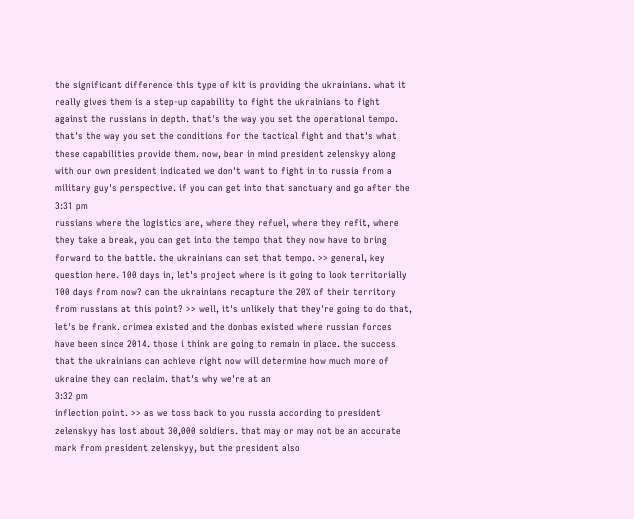the significant difference this type of kit is providing the ukrainians. what it really gives them is a step-up capability to fight the ukrainians to fight against the russians in depth. that's the way you set the operational tempo. that's the way you set the conditions for the tactical fight and that's what these capabilities provide them. now, bear in mind president zelenskyy along with our own president indicated we don't want to fight in to russia from a military guy's perspective. if you can get into that sanctuary and go after the
3:31 pm
russians where the logistics are, where they refuel, where they refit, where they take a break, you can get into the tempo that they now have to bring forward to the battle. the ukrainians can set that tempo. >> general, key question here. 100 days in, let's project where is it going to look territorially 100 days from now? can the ukrainians recapture the 20% of their territory from russians at this point? >> well, it's unlikely that they're going to do that, let's be frank. crimea existed and the donbas existed where russian forces have been since 2014. those i think are going to remain in place. the success that the ukrainians can achieve right now will determine how much more of ukraine they can reclaim. that's why we're at an
3:32 pm
inflection point. >> as we toss back to you russia according to president zelenskyy has lost about 30,000 soldiers. that may or may not be an accurate mark from president zelenskyy, but the president also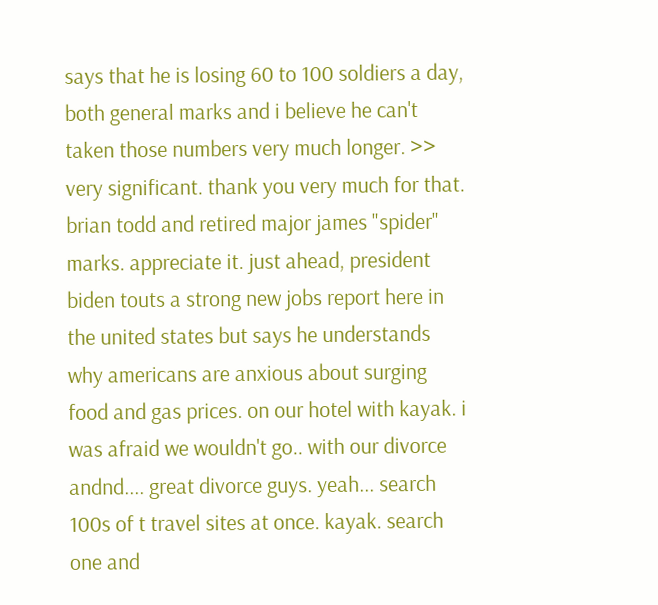says that he is losing 60 to 100 soldiers a day, both general marks and i believe he can't taken those numbers very much longer. >> very significant. thank you very much for that. brian todd and retired major james "spider" marks. appreciate it. just ahead, president biden touts a strong new jobs report here in the united states but says he understands why americans are anxious about surging food and gas prices. on our hotel with kayak. i was afraid we wouldn't go.. with our divorce andnd.... great divorce guys. yeah... search 100s of t travel sites at once. kayak. search one and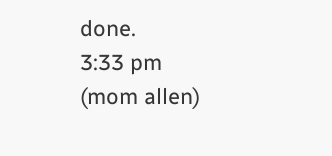done.
3:33 pm
(mom allen)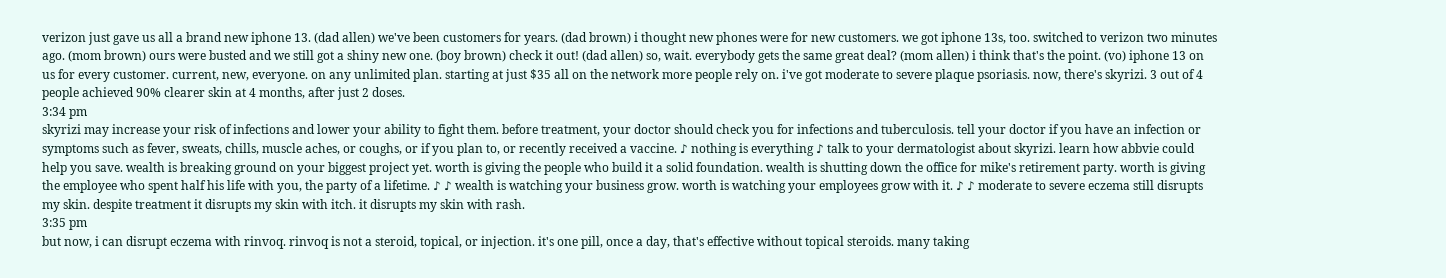verizon just gave us all a brand new iphone 13. (dad allen) we've been customers for years. (dad brown) i thought new phones were for new customers. we got iphone 13s, too. switched to verizon two minutes ago. (mom brown) ours were busted and we still got a shiny new one. (boy brown) check it out! (dad allen) so, wait. everybody gets the same great deal? (mom allen) i think that's the point. (vo) iphone 13 on us for every customer. current, new, everyone. on any unlimited plan. starting at just $35 all on the network more people rely on. i've got moderate to severe plaque psoriasis. now, there's skyrizi. 3 out of 4 people achieved 90% clearer skin at 4 months, after just 2 doses.
3:34 pm
skyrizi may increase your risk of infections and lower your ability to fight them. before treatment, your doctor should check you for infections and tuberculosis. tell your doctor if you have an infection or symptoms such as fever, sweats, chills, muscle aches, or coughs, or if you plan to, or recently received a vaccine. ♪ nothing is everything ♪ talk to your dermatologist about skyrizi. learn how abbvie could help you save. wealth is breaking ground on your biggest project yet. worth is giving the people who build it a solid foundation. wealth is shutting down the office for mike's retirement party. worth is giving the employee who spent half his life with you, the party of a lifetime. ♪ ♪ wealth is watching your business grow. worth is watching your employees grow with it. ♪ ♪ moderate to severe eczema still disrupts my skin. despite treatment it disrupts my skin with itch. it disrupts my skin with rash.
3:35 pm
but now, i can disrupt eczema with rinvoq. rinvoq is not a steroid, topical, or injection. it's one pill, once a day, that's effective without topical steroids. many taking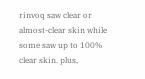rinvoq saw clear or almost-clear skin while some saw up to 100% clear skin. plus,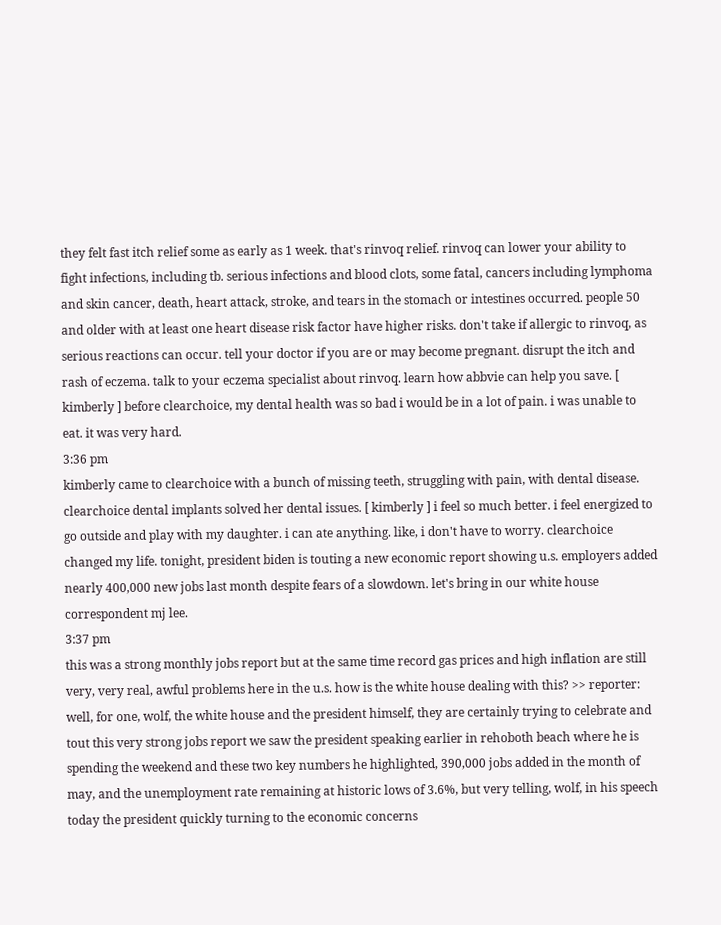they felt fast itch relief some as early as 1 week. that's rinvoq relief. rinvoq can lower your ability to fight infections, including tb. serious infections and blood clots, some fatal, cancers including lymphoma and skin cancer, death, heart attack, stroke, and tears in the stomach or intestines occurred. people 50 and older with at least one heart disease risk factor have higher risks. don't take if allergic to rinvoq, as serious reactions can occur. tell your doctor if you are or may become pregnant. disrupt the itch and rash of eczema. talk to your eczema specialist about rinvoq. learn how abbvie can help you save. [ kimberly ] before clearchoice, my dental health was so bad i would be in a lot of pain. i was unable to eat. it was very hard.
3:36 pm
kimberly came to clearchoice with a bunch of missing teeth, struggling with pain, with dental disease. clearchoice dental implants solved her dental issues. [ kimberly ] i feel so much better. i feel energized to go outside and play with my daughter. i can ate anything. like, i don't have to worry. clearchoice changed my life. tonight, president biden is touting a new economic report showing u.s. employers added nearly 400,000 new jobs last month despite fears of a slowdown. let's bring in our white house correspondent mj lee.
3:37 pm
this was a strong monthly jobs report but at the same time record gas prices and high inflation are still very, very real, awful problems here in the u.s. how is the white house dealing with this? >> reporter: well, for one, wolf, the white house and the president himself, they are certainly trying to celebrate and tout this very strong jobs report we saw the president speaking earlier in rehoboth beach where he is spending the weekend and these two key numbers he highlighted, 390,000 jobs added in the month of may, and the unemployment rate remaining at historic lows of 3.6%, but very telling, wolf, in his speech today the president quickly turning to the economic concerns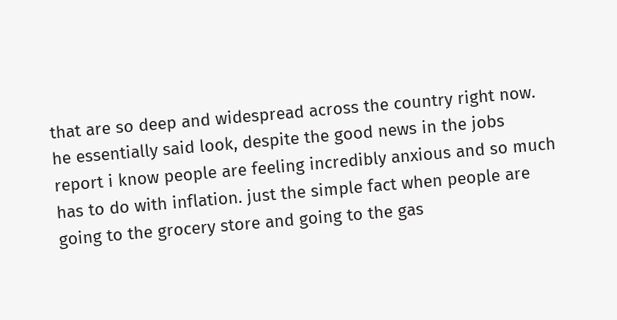that are so deep and widespread across the country right now. he essentially said look, despite the good news in the jobs report i know people are feeling incredibly anxious and so much has to do with inflation. just the simple fact when people are going to the grocery store and going to the gas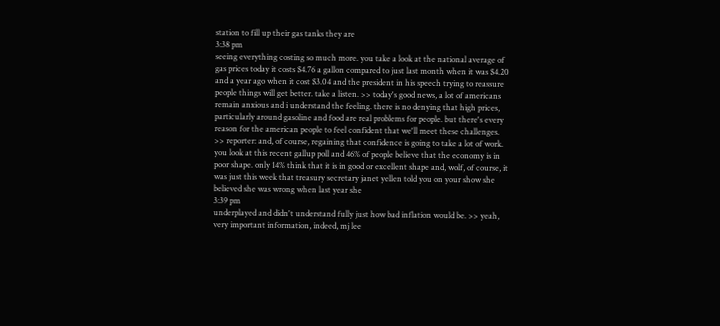station to fill up their gas tanks they are
3:38 pm
seeing everything costing so much more. you take a look at the national average of gas prices today it costs $4.76 a gallon compared to just last month when it was $4.20 and a year ago when it cost $3.04 and the president in his speech trying to reassure people things will get better. take a listen. >> today's good news, a lot of americans remain anxious and i understand the feeling. there is no denying that high prices, particularly around gasoline and food are real problems for people. but there's every reason for the american people to feel confident that we'll meet these challenges. >> reporter: and, of course, regaining that confidence is going to take a lot of work. you look at this recent gallup poll and 46% of people believe that the economy is in poor shape. only 14% think that it is in good or excellent shape and, wolf, of course, it was just this week that treasury secretary janet yellen told you on your show she believed she was wrong when last year she
3:39 pm
underplayed and didn't understand fully just how bad inflation would be. >> yeah, very important information, indeed, mj lee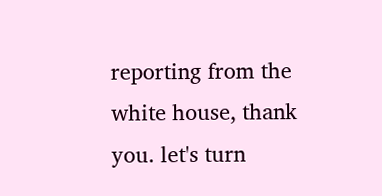reporting from the white house, thank you. let's turn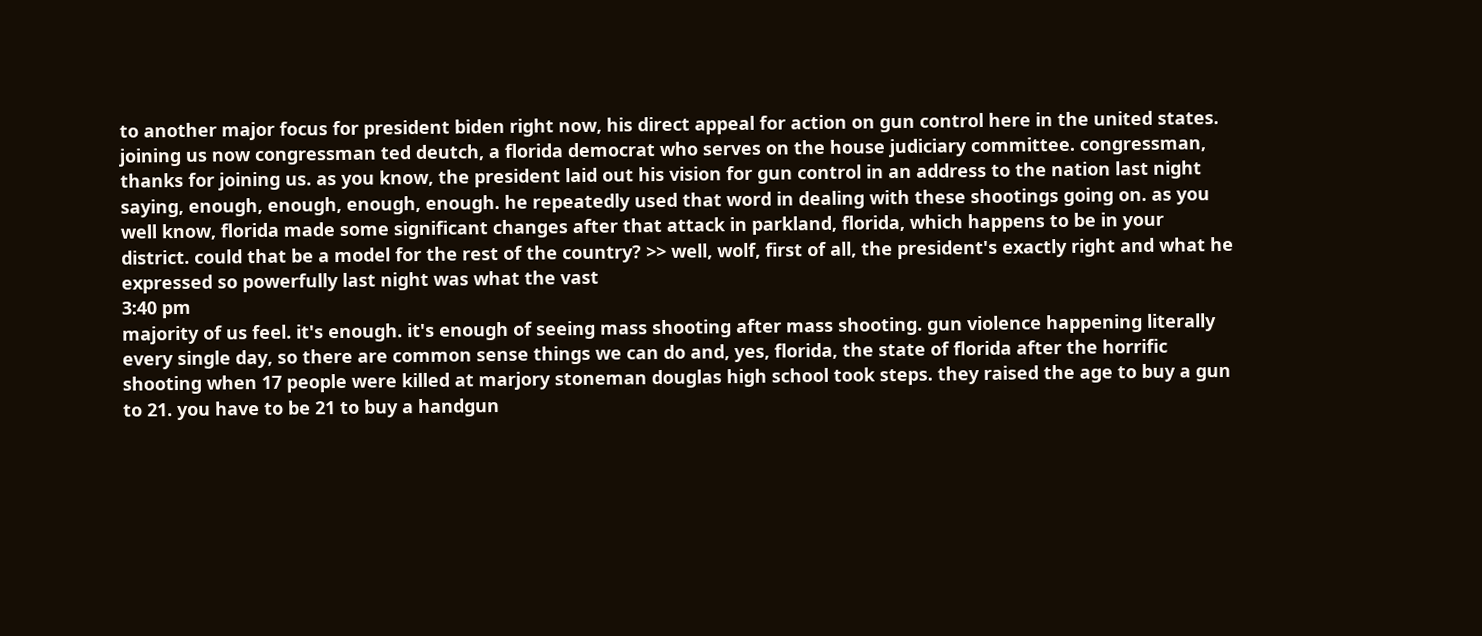to another major focus for president biden right now, his direct appeal for action on gun control here in the united states. joining us now congressman ted deutch, a florida democrat who serves on the house judiciary committee. congressman, thanks for joining us. as you know, the president laid out his vision for gun control in an address to the nation last night saying, enough, enough, enough, enough. he repeatedly used that word in dealing with these shootings going on. as you well know, florida made some significant changes after that attack in parkland, florida, which happens to be in your district. could that be a model for the rest of the country? >> well, wolf, first of all, the president's exactly right and what he expressed so powerfully last night was what the vast
3:40 pm
majority of us feel. it's enough. it's enough of seeing mass shooting after mass shooting. gun violence happening literally every single day, so there are common sense things we can do and, yes, florida, the state of florida after the horrific shooting when 17 people were killed at marjory stoneman douglas high school took steps. they raised the age to buy a gun to 21. you have to be 21 to buy a handgun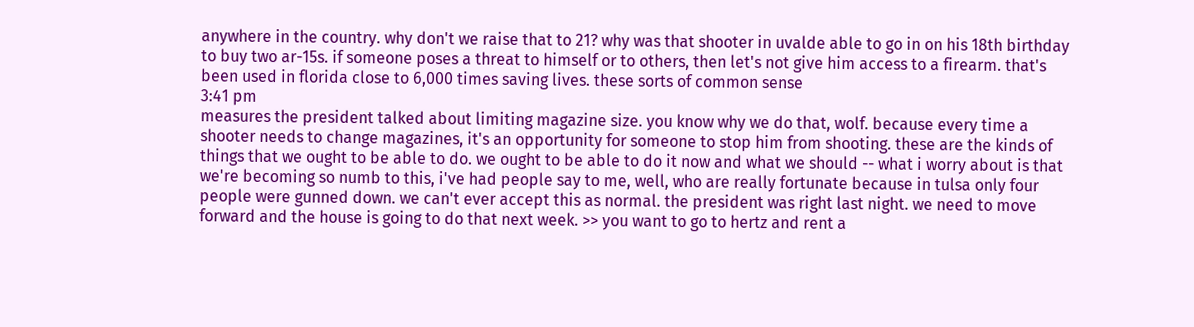anywhere in the country. why don't we raise that to 21? why was that shooter in uvalde able to go in on his 18th birthday to buy two ar-15s. if someone poses a threat to himself or to others, then let's not give him access to a firearm. that's been used in florida close to 6,000 times saving lives. these sorts of common sense
3:41 pm
measures the president talked about limiting magazine size. you know why we do that, wolf. because every time a shooter needs to change magazines, it's an opportunity for someone to stop him from shooting. these are the kinds of things that we ought to be able to do. we ought to be able to do it now and what we should -- what i worry about is that we're becoming so numb to this, i've had people say to me, well, who are really fortunate because in tulsa only four people were gunned down. we can't ever accept this as normal. the president was right last night. we need to move forward and the house is going to do that next week. >> you want to go to hertz and rent a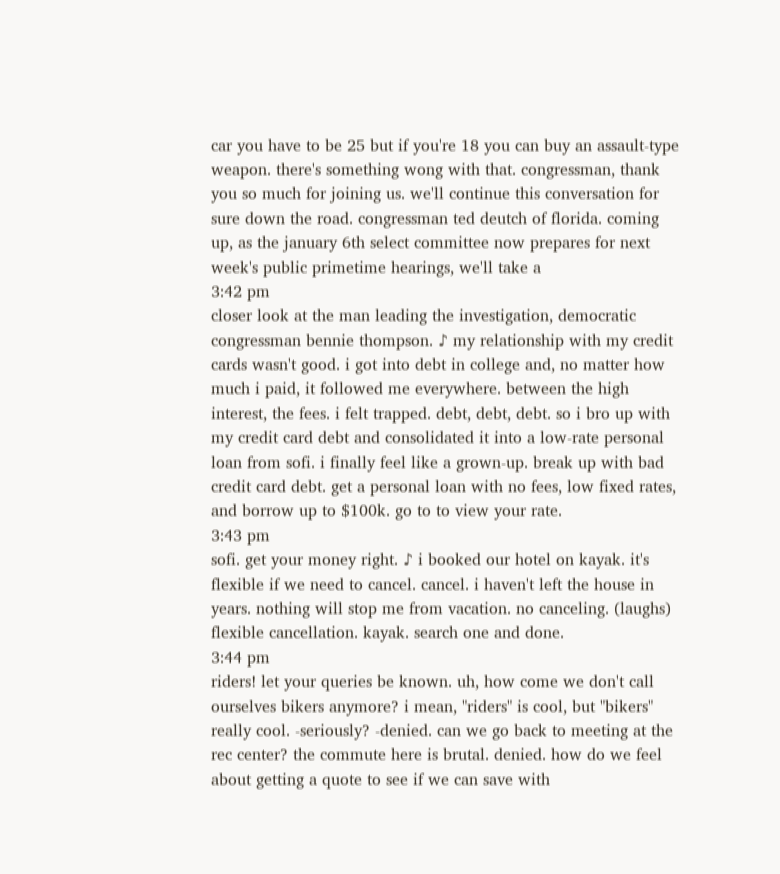car you have to be 25 but if you're 18 you can buy an assault-type weapon. there's something wong with that. congressman, thank you so much for joining us. we'll continue this conversation for sure down the road. congressman ted deutch of florida. coming up, as the january 6th select committee now prepares for next week's public primetime hearings, we'll take a
3:42 pm
closer look at the man leading the investigation, democratic congressman bennie thompson. ♪ my relationship with my credit cards wasn't good. i got into debt in college and, no matter how much i paid, it followed me everywhere. between the high interest, the fees. i felt trapped. debt, debt, debt. so i bro up with my credit card debt and consolidated it into a low-rate personal loan from sofi. i finally feel like a grown-up. break up with bad credit card debt. get a personal loan with no fees, low fixed rates, and borrow up to $100k. go to to view your rate.
3:43 pm
sofi. get your money right. ♪ i booked our hotel on kayak. it's flexible if we need to cancel. cancel. i haven't left the house in years. nothing will stop me from vacation. no canceling. (laughs) flexible cancellation. kayak. search one and done.
3:44 pm
riders! let your queries be known. uh, how come we don't call ourselves bikers anymore? i mean, "riders" is cool, but "bikers" really cool. -seriously? -denied. can we go back to meeting at the rec center? the commute here is brutal. denied. how do we feel about getting a quote to see if we can save with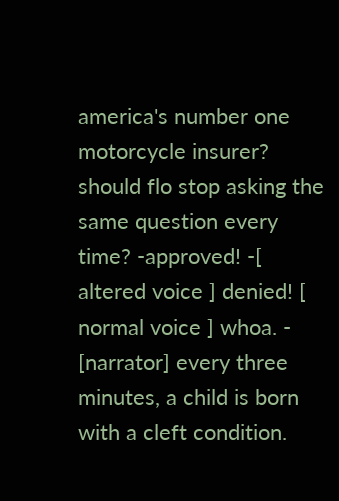america's number one motorcycle insurer? should flo stop asking the same question every time? -approved! -[ altered voice ] denied! [ normal voice ] whoa. - [narrator] every three minutes, a child is born with a cleft condition.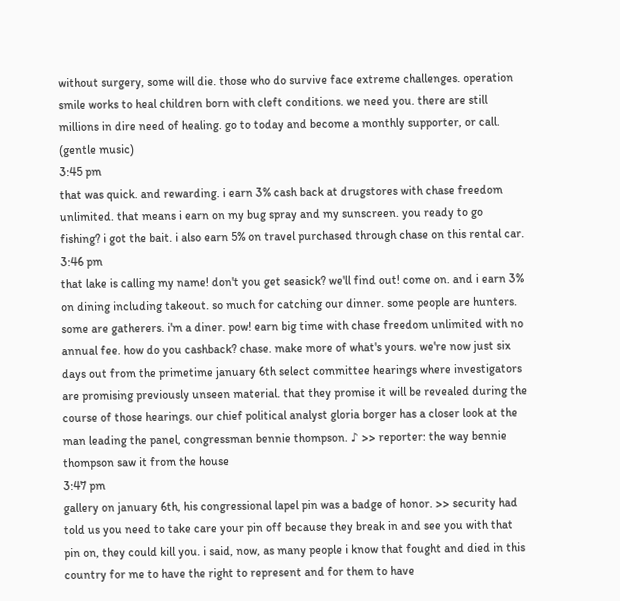without surgery, some will die. those who do survive face extreme challenges. operation smile works to heal children born with cleft conditions. we need you. there are still millions in dire need of healing. go to today and become a monthly supporter, or call. (gentle music)
3:45 pm
that was quick. and rewarding. i earn 3% cash back at drugstores with chase freedom unlimited. that means i earn on my bug spray and my sunscreen. you ready to go fishing? i got the bait. i also earn 5% on travel purchased through chase on this rental car.
3:46 pm
that lake is calling my name! don't you get seasick? we'll find out! come on. and i earn 3% on dining including takeout. so much for catching our dinner. some people are hunters. some are gatherers. i'm a diner. pow! earn big time with chase freedom unlimited with no annual fee. how do you cashback? chase. make more of what's yours. we're now just six days out from the primetime january 6th select committee hearings where investigators are promising previously unseen material. that they promise it will be revealed during the course of those hearings. our chief political analyst gloria borger has a closer look at the man leading the panel, congressman bennie thompson. ♪ >> reporter: the way bennie thompson saw it from the house
3:47 pm
gallery on january 6th, his congressional lapel pin was a badge of honor. >> security had told us you need to take care your pin off because they break in and see you with that pin on, they could kill you. i said, now, as many people i know that fought and died in this country for me to have the right to represent and for them to have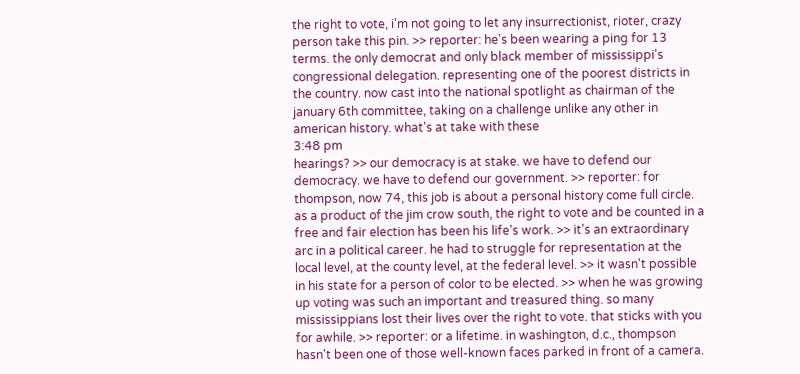the right to vote, i'm not going to let any insurrectionist, rioter, crazy person take this pin. >> reporter: he's been wearing a ping for 13 terms. the only democrat and only black member of mississippi's congressional delegation. representing one of the poorest districts in the country. now cast into the national spotlight as chairman of the january 6th committee, taking on a challenge unlike any other in american history. what's at take with these
3:48 pm
hearings? >> our democracy is at stake. we have to defend our democracy. we have to defend our government. >> reporter: for thompson, now 74, this job is about a personal history come full circle. as a product of the jim crow south, the right to vote and be counted in a free and fair election has been his life's work. >> it's an extraordinary arc in a political career. he had to struggle for representation at the local level, at the county level, at the federal level. >> it wasn't possible in his state for a person of color to be elected. >> when he was growing up voting was such an important and treasured thing. so many mississippians lost their lives over the right to vote. that sticks with you for awhile. >> reporter: or a lifetime. in washington, d.c., thompson hasn't been one of those well-known faces parked in front of a camera.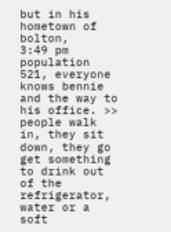but in his hometown of bolton,
3:49 pm
population 521, everyone knows bennie and the way to his office. >> people walk in, they sit down, they go get something to drink out of the refrigerator, water or a soft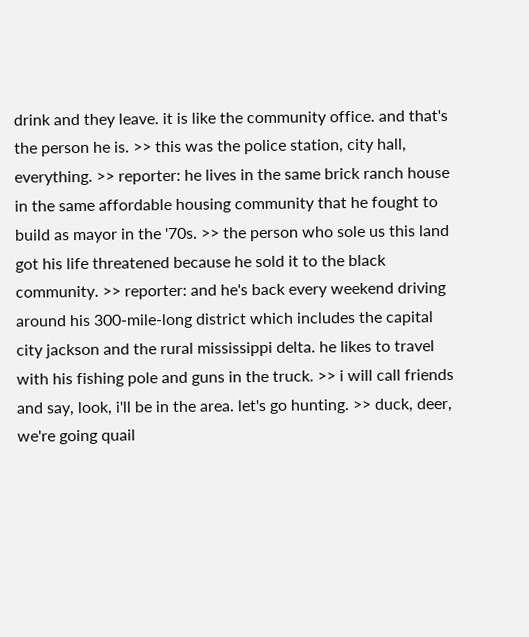drink and they leave. it is like the community office. and that's the person he is. >> this was the police station, city hall, everything. >> reporter: he lives in the same brick ranch house in the same affordable housing community that he fought to build as mayor in the '70s. >> the person who sole us this land got his life threatened because he sold it to the black community. >> reporter: and he's back every weekend driving around his 300-mile-long district which includes the capital city jackson and the rural mississippi delta. he likes to travel with his fishing pole and guns in the truck. >> i will call friends and say, look, i'll be in the area. let's go hunting. >> duck, deer, we're going quail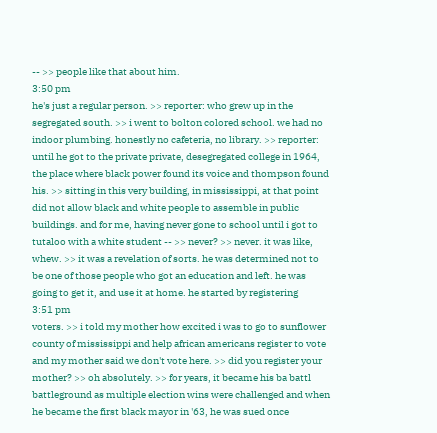-- >> people like that about him.
3:50 pm
he's just a regular person. >> reporter: who grew up in the segregated south. >> i went to bolton colored school. we had no indoor plumbing. honestly no cafeteria, no library. >> reporter: until he got to the private private, desegregated college in 1964, the place where black power found its voice and thompson found his. >> sitting in this very building, in mississippi, at that point did not allow black and white people to assemble in public buildings. and for me, having never gone to school until i got to tutaloo with a white student -- >> never? >> never. it was like, whew. >> it was a revelation of sorts. he was determined not to be one of those people who got an education and left. he was going to get it, and use it at home. he started by registering
3:51 pm
voters. >> i told my mother how excited i was to go to sunflower county of mississippi and help african americans register to vote and my mother said we don't vote here. >> did you register your mother? >> oh absolutely. >> for years, it became his ba battl battleground as multiple election wins were challenged and when he became the first black mayor in '63, he was sued once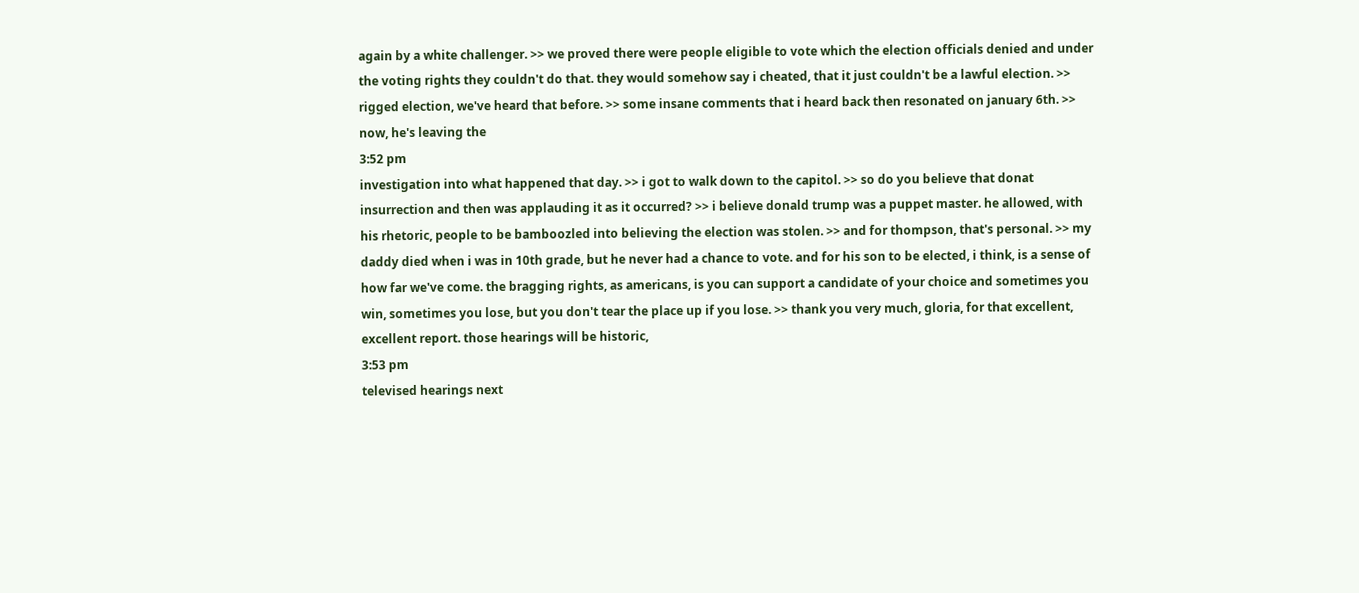again by a white challenger. >> we proved there were people eligible to vote which the election officials denied and under the voting rights they couldn't do that. they would somehow say i cheated, that it just couldn't be a lawful election. >> rigged election, we've heard that before. >> some insane comments that i heard back then resonated on january 6th. >> now, he's leaving the
3:52 pm
investigation into what happened that day. >> i got to walk down to the capitol. >> so do you believe that donat insurrection and then was applauding it as it occurred? >> i believe donald trump was a puppet master. he allowed, with his rhetoric, people to be bamboozled into believing the election was stolen. >> and for thompson, that's personal. >> my daddy died when i was in 10th grade, but he never had a chance to vote. and for his son to be elected, i think, is a sense of how far we've come. the bragging rights, as americans, is you can support a candidate of your choice and sometimes you win, sometimes you lose, but you don't tear the place up if you lose. >> thank you very much, gloria, for that excellent, excellent report. those hearings will be historic,
3:53 pm
televised hearings next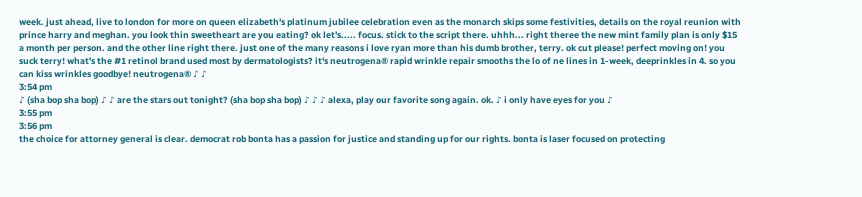week. just ahead, live to london for more on queen elizabeth's platinum jubilee celebration even as the monarch skips some festivities, details on the royal reunion with prince harry and meghan. you look thin sweetheart are you eating? ok let's..... focus. stick to the script there. uhhh... right theree the new mint family plan is only $15 a month per person. and the other line right there. just one of the many reasons i love ryan more than his dumb brother, terry. ok cut please! perfect moving on! you suck terry! what's the #1 retinol brand used most by dermatologists? it's neutrogena® rapid wrinkle repair smooths the lo of ne lines in 1-week, deeprinkles in 4. so you can kiss wrinkles goodbye! neutrogena® ♪ ♪
3:54 pm
♪ (sha bop sha bop) ♪ ♪ are the stars out tonight? (sha bop sha bop) ♪ ♪ ♪ alexa, play our favorite song again. ok. ♪ i only have eyes for you ♪
3:55 pm
3:56 pm
the choice for attorney general is clear. democrat rob bonta has a passion for justice and standing up for our rights. bonta is laser focused on protecting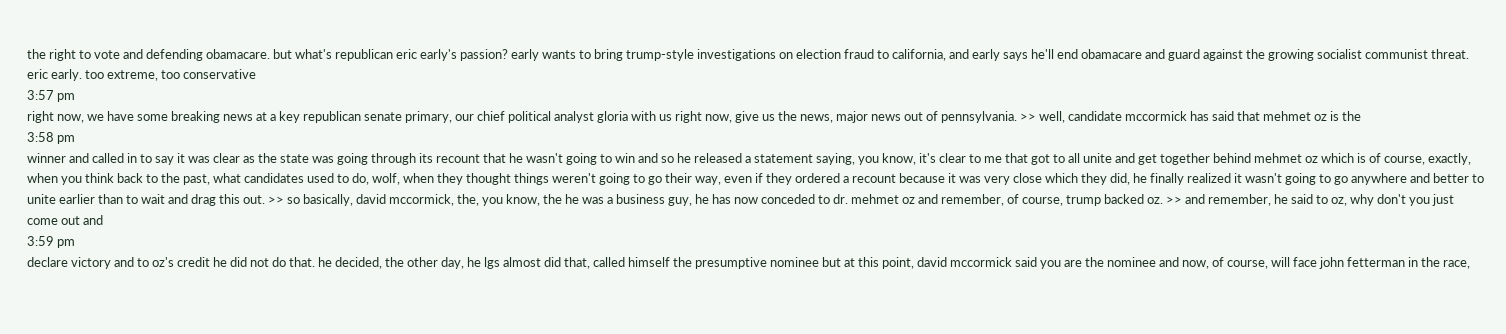the right to vote and defending obamacare. but what's republican eric early's passion? early wants to bring trump-style investigations on election fraud to california, and early says he'll end obamacare and guard against the growing socialist communist threat. eric early. too extreme, too conservative
3:57 pm
right now, we have some breaking news at a key republican senate primary, our chief political analyst gloria with us right now, give us the news, major news out of pennsylvania. >> well, candidate mccormick has said that mehmet oz is the
3:58 pm
winner and called in to say it was clear as the state was going through its recount that he wasn't going to win and so he released a statement saying, you know, it's clear to me that got to all unite and get together behind mehmet oz which is of course, exactly, when you think back to the past, what candidates used to do, wolf, when they thought things weren't going to go their way, even if they ordered a recount because it was very close which they did, he finally realized it wasn't going to go anywhere and better to unite earlier than to wait and drag this out. >> so basically, david mccormick, the, you know, the he was a business guy, he has now conceded to dr. mehmet oz and remember, of course, trump backed oz. >> and remember, he said to oz, why don't you just come out and
3:59 pm
declare victory and to oz's credit he did not do that. he decided, the other day, he lgs almost did that, called himself the presumptive nominee but at this point, david mccormick said you are the nominee and now, of course, will face john fetterman in the race,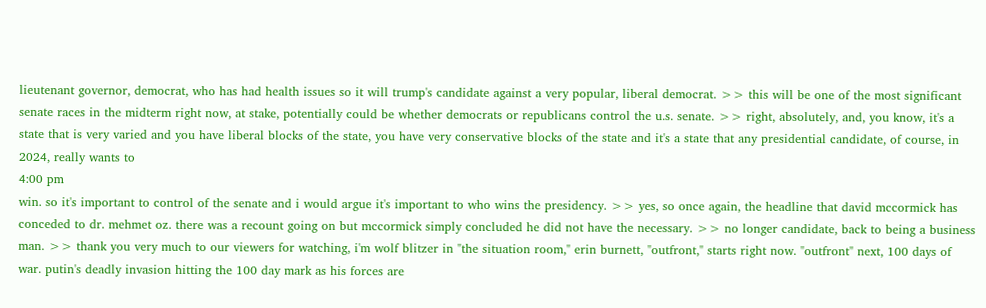lieutenant governor, democrat, who has had health issues so it will trump's candidate against a very popular, liberal democrat. >> this will be one of the most significant senate races in the midterm right now, at stake, potentially could be whether democrats or republicans control the u.s. senate. >> right, absolutely, and, you know, it's a state that is very varied and you have liberal blocks of the state, you have very conservative blocks of the state and it's a state that any presidential candidate, of course, in 2024, really wants to
4:00 pm
win. so it's important to control of the senate and i would argue it's important to who wins the presidency. >> yes, so once again, the headline that david mccormick has conceded to dr. mehmet oz. there was a recount going on but mccormick simply concluded he did not have the necessary. >> no longer candidate, back to being a business man. >> thank you very much to our viewers for watching, i'm wolf blitzer in "the situation room," erin burnett, "outfront," starts right now. "outfront" next, 100 days of war. putin's deadly invasion hitting the 100 day mark as his forces are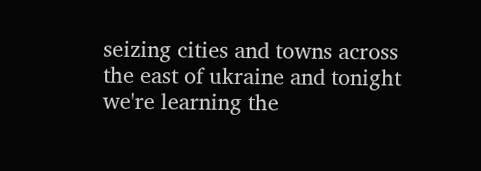seizing cities and towns across the east of ukraine and tonight we're learning the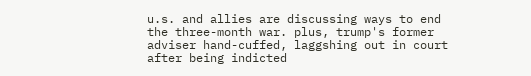u.s. and allies are discussing ways to end the three-month war. plus, trump's former adviser hand-cuffed, laggshing out in court after being indicted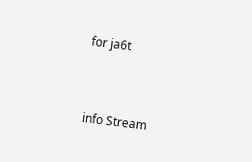for ja6t


info Stream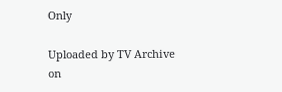Only

Uploaded by TV Archive on